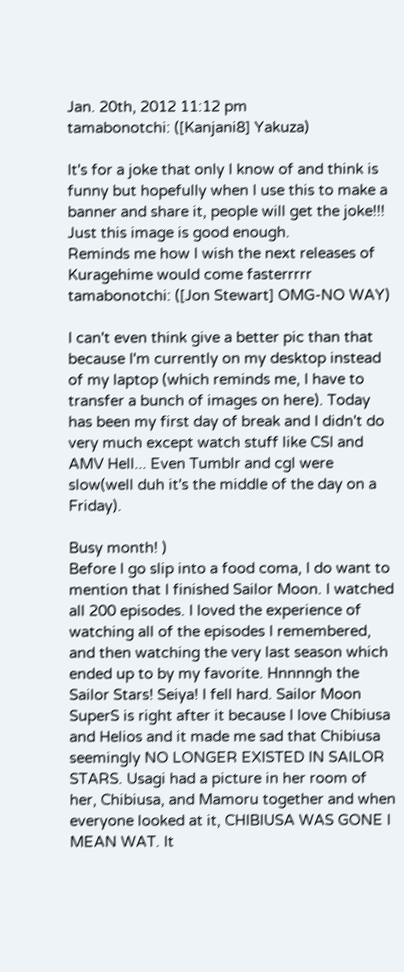Jan. 20th, 2012 11:12 pm
tamabonotchi: ([Kanjani8] Yakuza)

It's for a joke that only I know of and think is funny but hopefully when I use this to make a banner and share it, people will get the joke!!!
Just this image is good enough.
Reminds me how I wish the next releases of Kuragehime would come fasterrrrr
tamabonotchi: ([Jon Stewart] OMG-NO WAY)

I can't even think give a better pic than that because I'm currently on my desktop instead of my laptop (which reminds me, I have to transfer a bunch of images on here). Today has been my first day of break and I didn't do very much except watch stuff like CSI and AMV Hell... Even Tumblr and cgl were slow(well duh it's the middle of the day on a Friday).

Busy month! )
Before I go slip into a food coma, I do want to mention that I finished Sailor Moon. I watched all 200 episodes. I loved the experience of watching all of the episodes I remembered, and then watching the very last season which ended up to by my favorite. Hnnnngh the Sailor Stars! Seiya! I fell hard. Sailor Moon SuperS is right after it because I love Chibiusa and Helios and it made me sad that Chibiusa seemingly NO LONGER EXISTED IN SAILOR STARS. Usagi had a picture in her room of her, Chibiusa, and Mamoru together and when everyone looked at it, CHIBIUSA WAS GONE I MEAN WAT. It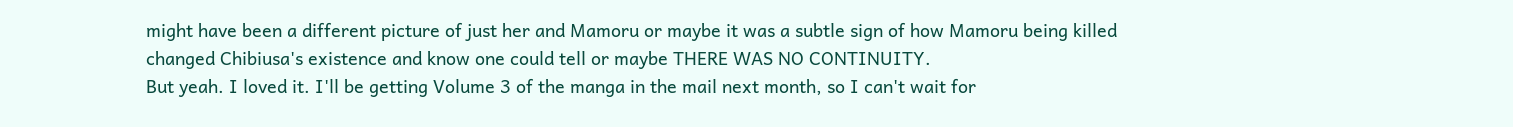might have been a different picture of just her and Mamoru or maybe it was a subtle sign of how Mamoru being killed changed Chibiusa's existence and know one could tell or maybe THERE WAS NO CONTINUITY.
But yeah. I loved it. I'll be getting Volume 3 of the manga in the mail next month, so I can't wait for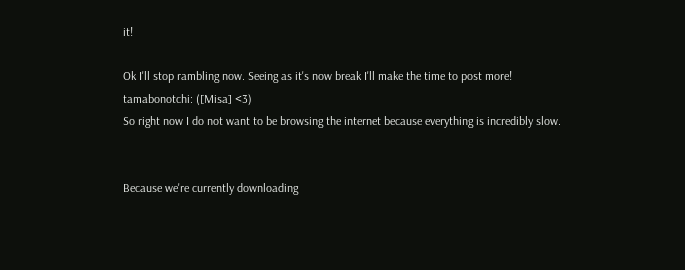it!

Ok I'll stop rambling now. Seeing as it's now break I'll make the time to post more!
tamabonotchi: ([Misa] <3)
So right now I do not want to be browsing the internet because everything is incredibly slow.


Because we're currently downloading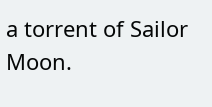a torrent of Sailor Moon.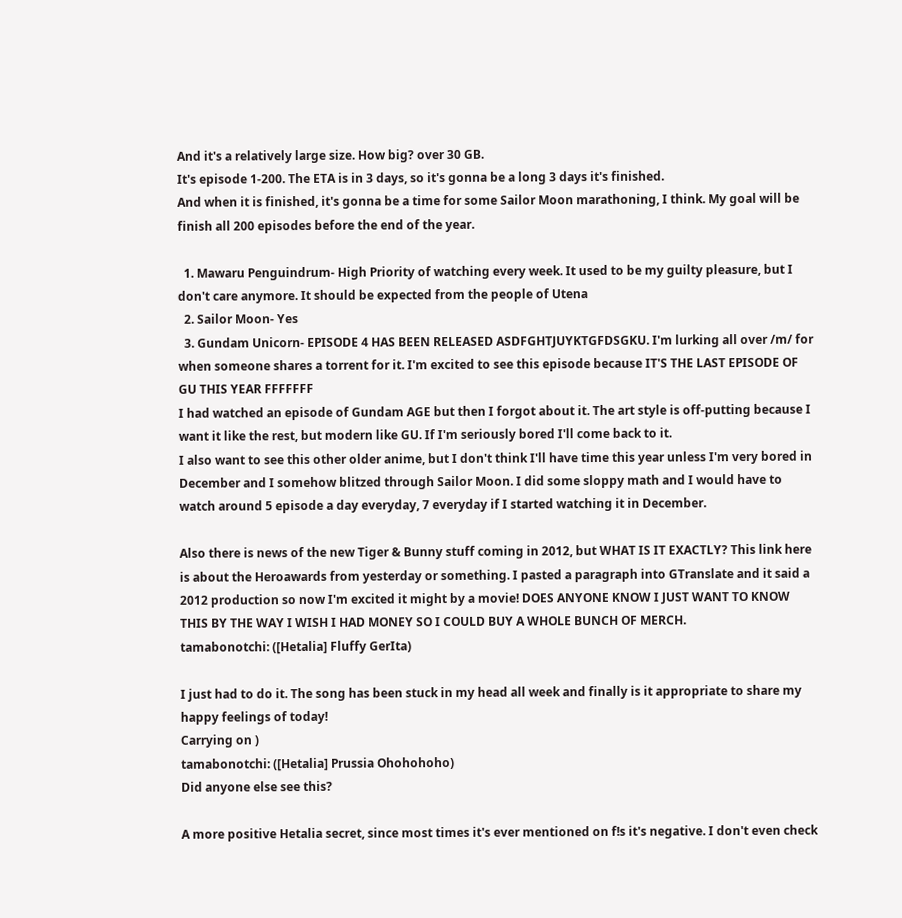And it's a relatively large size. How big? over 30 GB.
It's episode 1-200. The ETA is in 3 days, so it's gonna be a long 3 days it's finished.
And when it is finished, it's gonna be a time for some Sailor Moon marathoning, I think. My goal will be finish all 200 episodes before the end of the year.

  1. Mawaru Penguindrum- High Priority of watching every week. It used to be my guilty pleasure, but I don't care anymore. It should be expected from the people of Utena
  2. Sailor Moon- Yes
  3. Gundam Unicorn- EPISODE 4 HAS BEEN RELEASED ASDFGHTJUYKTGFDSGKU. I'm lurking all over /m/ for when someone shares a torrent for it. I'm excited to see this episode because IT'S THE LAST EPISODE OF GU THIS YEAR FFFFFFF
I had watched an episode of Gundam AGE but then I forgot about it. The art style is off-putting because I want it like the rest, but modern like GU. If I'm seriously bored I'll come back to it.
I also want to see this other older anime, but I don't think I'll have time this year unless I'm very bored in December and I somehow blitzed through Sailor Moon. I did some sloppy math and I would have to watch around 5 episode a day everyday, 7 everyday if I started watching it in December.

Also there is news of the new Tiger & Bunny stuff coming in 2012, but WHAT IS IT EXACTLY? This link here is about the Heroawards from yesterday or something. I pasted a paragraph into GTranslate and it said a 2012 production so now I'm excited it might by a movie! DOES ANYONE KNOW I JUST WANT TO KNOW THIS BY THE WAY I WISH I HAD MONEY SO I COULD BUY A WHOLE BUNCH OF MERCH.
tamabonotchi: ([Hetalia] Fluffy GerIta)

I just had to do it. The song has been stuck in my head all week and finally is it appropriate to share my happy feelings of today!
Carrying on )
tamabonotchi: ([Hetalia] Prussia Ohohohoho)
Did anyone else see this?

A more positive Hetalia secret, since most times it's ever mentioned on f!s it's negative. I don't even check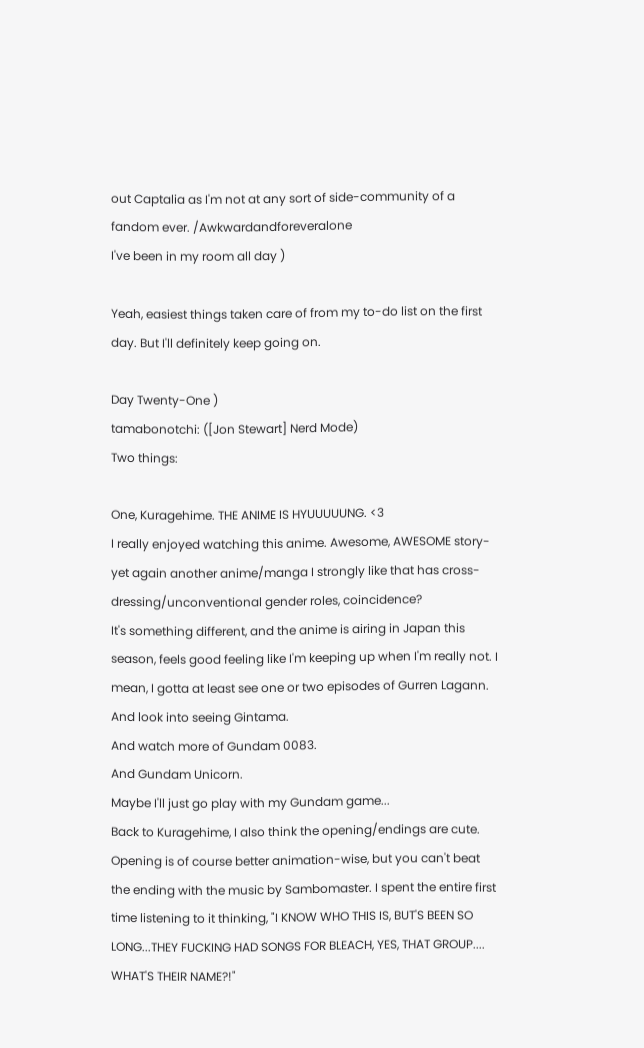out Captalia as I'm not at any sort of side-community of a fandom ever. /Awkwardandforeveralone
I've been in my room all day )

Yeah, easiest things taken care of from my to-do list on the first day. But I'll definitely keep going on.

Day Twenty-One )
tamabonotchi: ([Jon Stewart] Nerd Mode)
Two things:

One, Kuragehime. THE ANIME IS HYUUUUUNG. <3
I really enjoyed watching this anime. Awesome, AWESOME story- yet again another anime/manga I strongly like that has cross-dressing/unconventional gender roles, coincidence?
It's something different, and the anime is airing in Japan this season, feels good feeling like I'm keeping up when I'm really not. I mean, I gotta at least see one or two episodes of Gurren Lagann.
And look into seeing Gintama.
And watch more of Gundam 0083.
And Gundam Unicorn.
Maybe I'll just go play with my Gundam game...
Back to Kuragehime, I also think the opening/endings are cute. Opening is of course better animation-wise, but you can't beat the ending with the music by Sambomaster. I spent the entire first time listening to it thinking, "I KNOW WHO THIS IS, BUT'S BEEN SO LONG...THEY FUCKING HAD SONGS FOR BLEACH, YES, THAT GROUP.... WHAT'S THEIR NAME?!"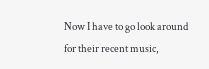Now I have to go look around for their recent music,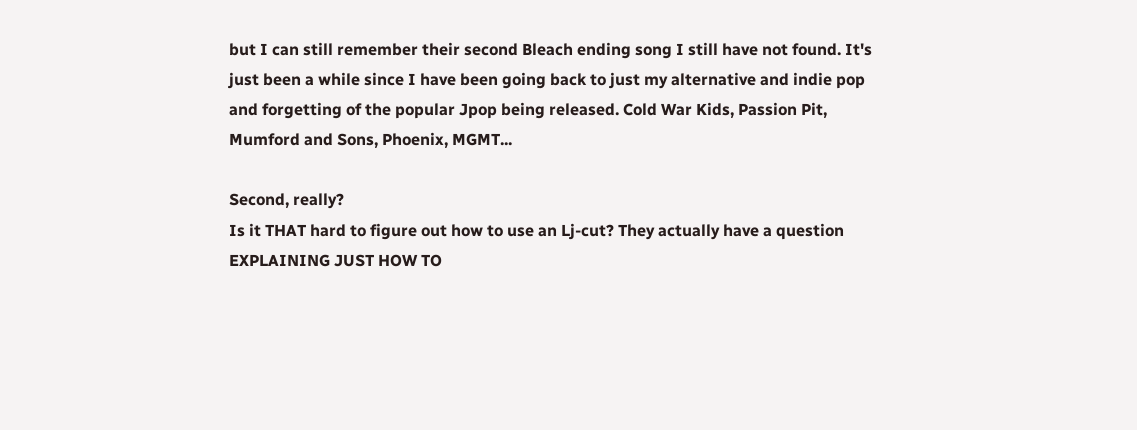but I can still remember their second Bleach ending song I still have not found. It's just been a while since I have been going back to just my alternative and indie pop and forgetting of the popular Jpop being released. Cold War Kids, Passion Pit, Mumford and Sons, Phoenix, MGMT...

Second, really?
Is it THAT hard to figure out how to use an Lj-cut? They actually have a question EXPLAINING JUST HOW TO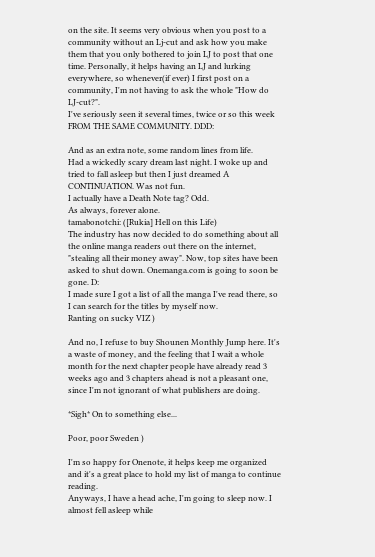on the site. It seems very obvious when you post to a community without an Lj-cut and ask how you make them that you only bothered to join LJ to post that one time. Personally, it helps having an LJ and lurking everywhere, so whenever(if ever) I first post on a community, I'm not having to ask the whole "How do LJ-cut?".
I've seriously seen it several times, twice or so this week FROM THE SAME COMMUNITY. DDD:

And as an extra note, some random lines from life.
Had a wickedly scary dream last night. I woke up and tried to fall asleep but then I just dreamed A CONTINUATION. Was not fun.
I actually have a Death Note tag? Odd.
As always, forever alone.
tamabonotchi: ([Rukia] Hell on this Life)
The industry has now decided to do something about all the online manga readers out there on the internet, "stealing all their money away". Now, top sites have been asked to shut down. Onemanga.com is going to soon be gone. D:
I made sure I got a list of all the manga I've read there, so I can search for the titles by myself now.
Ranting on sucky VIZ )

And no, I refuse to buy Shounen Monthly Jump here. It's a waste of money, and the feeling that I wait a whole month for the next chapter people have already read 3 weeks ago and 3 chapters ahead is not a pleasant one, since I'm not ignorant of what publishers are doing.

*Sigh* On to something else...

Poor, poor Sweden )

I'm so happy for Onenote, it helps keep me organized and it's a great place to hold my list of manga to continue reading.
Anyways, I have a head ache, I'm going to sleep now. I almost fell asleep while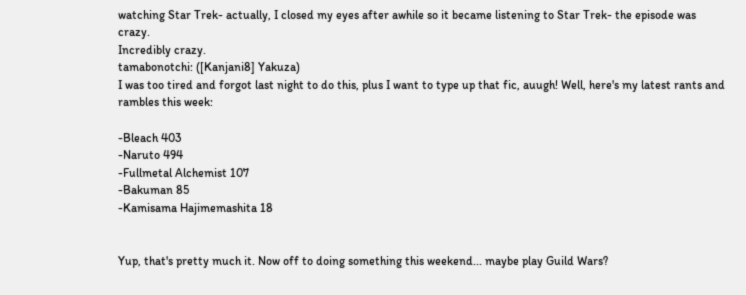watching Star Trek- actually, I closed my eyes after awhile so it became listening to Star Trek- the episode was crazy.
Incredibly crazy.
tamabonotchi: ([Kanjani8] Yakuza)
I was too tired and forgot last night to do this, plus I want to type up that fic, auugh! Well, here's my latest rants and rambles this week:

-Bleach 403
-Naruto 494
-Fullmetal Alchemist 107
-Bakuman 85
-Kamisama Hajimemashita 18


Yup, that's pretty much it. Now off to doing something this weekend... maybe play Guild Wars?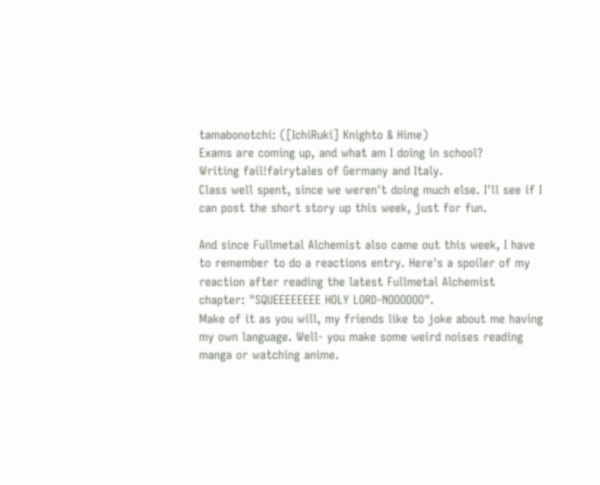tamabonotchi: ([IchiRuki] Knighto & Hime)
Exams are coming up, and what am I doing in school?
Writing fail!fairytales of Germany and Italy.
Class well spent, since we weren't doing much else. I'll see if I can post the short story up this week, just for fun.

And since Fullmetal Alchemist also came out this week, I have to remember to do a reactions entry. Here's a spoiler of my reaction after reading the latest Fullmetal Alchemist chapter: "SQUEEEEEEEE HOLY LORD-NOOOOOO".
Make of it as you will, my friends like to joke about me having my own language. Well- you make some weird noises reading manga or watching anime.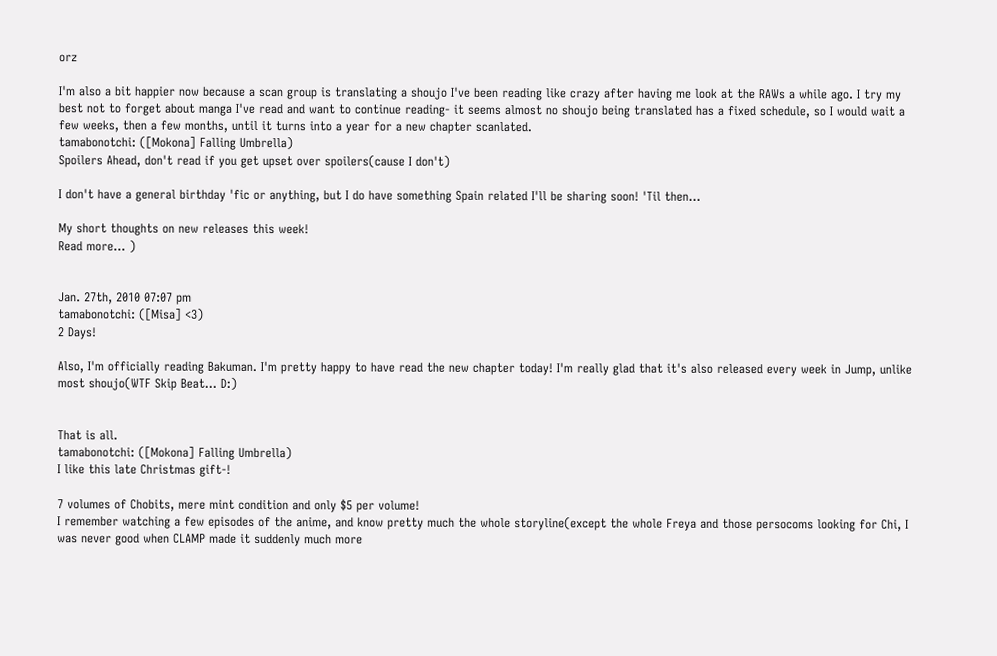orz

I'm also a bit happier now because a scan group is translating a shoujo I've been reading like crazy after having me look at the RAWs a while ago. I try my best not to forget about manga I've read and want to continue reading- it seems almost no shoujo being translated has a fixed schedule, so I would wait a few weeks, then a few months, until it turns into a year for a new chapter scanlated.
tamabonotchi: ([Mokona] Falling Umbrella)
Spoilers Ahead, don't read if you get upset over spoilers(cause I don't)

I don't have a general birthday 'fic or anything, but I do have something Spain related I'll be sharing soon! 'Til then...

My short thoughts on new releases this week!
Read more... )


Jan. 27th, 2010 07:07 pm
tamabonotchi: ([Misa] <3)
2 Days!

Also, I'm officially reading Bakuman. I'm pretty happy to have read the new chapter today! I'm really glad that it's also released every week in Jump, unlike most shoujo(WTF Skip Beat... D:)


That is all.
tamabonotchi: ([Mokona] Falling Umbrella)
I like this late Christmas gift-!

7 volumes of Chobits, mere mint condition and only $5 per volume!
I remember watching a few episodes of the anime, and know pretty much the whole storyline(except the whole Freya and those persocoms looking for Chi, I was never good when CLAMP made it suddenly much more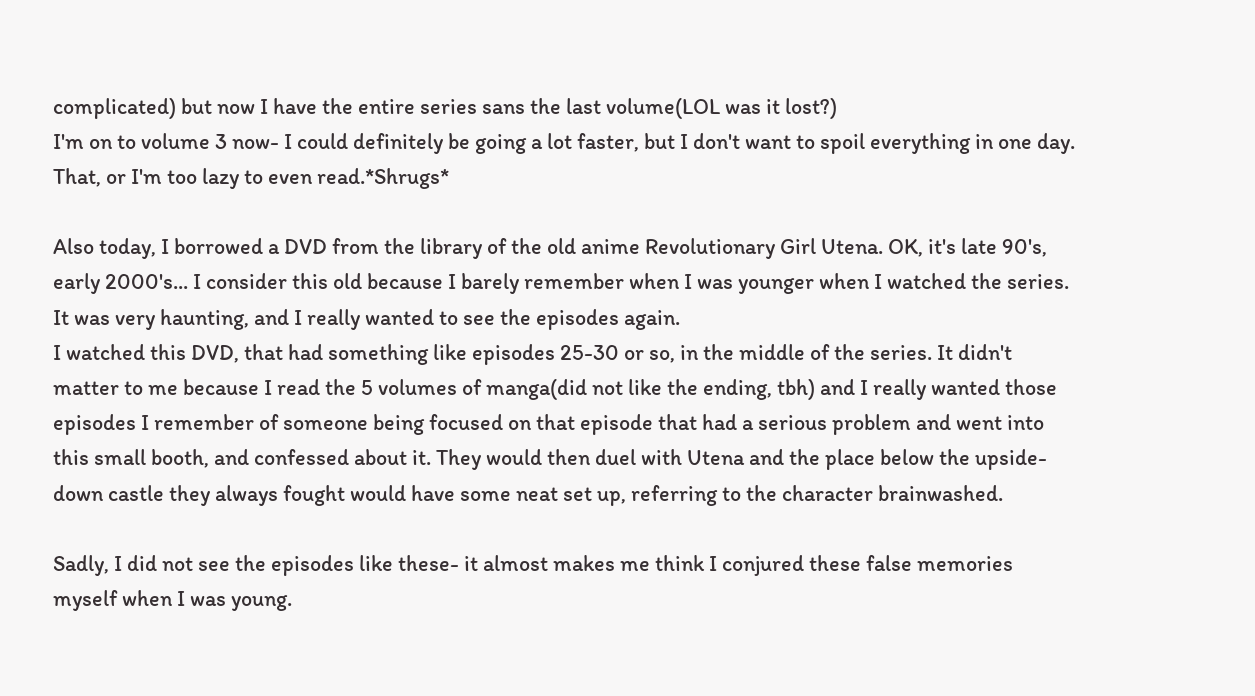complicated) but now I have the entire series sans the last volume(LOL was it lost?)
I'm on to volume 3 now- I could definitely be going a lot faster, but I don't want to spoil everything in one day. That, or I'm too lazy to even read.*Shrugs*

Also today, I borrowed a DVD from the library of the old anime Revolutionary Girl Utena. OK, it's late 90's, early 2000's... I consider this old because I barely remember when I was younger when I watched the series. It was very haunting, and I really wanted to see the episodes again.
I watched this DVD, that had something like episodes 25-30 or so, in the middle of the series. It didn't matter to me because I read the 5 volumes of manga(did not like the ending, tbh) and I really wanted those episodes I remember of someone being focused on that episode that had a serious problem and went into this small booth, and confessed about it. They would then duel with Utena and the place below the upside-down castle they always fought would have some neat set up, referring to the character brainwashed.

Sadly, I did not see the episodes like these- it almost makes me think I conjured these false memories myself when I was young.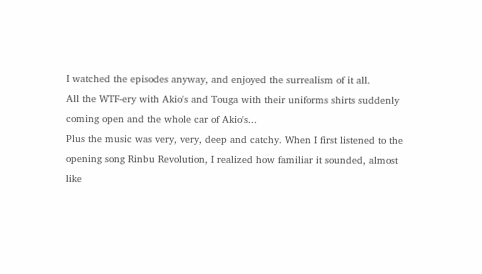I watched the episodes anyway, and enjoyed the surrealism of it all.
All the WTF-ery with Akio's and Touga with their uniforms shirts suddenly coming open and the whole car of Akio's...
Plus the music was very, very, deep and catchy. When I first listened to the opening song Rinbu Revolution, I realized how familiar it sounded, almost like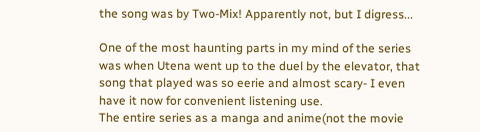the song was by Two-Mix! Apparently not, but I digress...

One of the most haunting parts in my mind of the series was when Utena went up to the duel by the elevator, that song that played was so eerie and almost scary- I even have it now for convenient listening use.
The entire series as a manga and anime(not the movie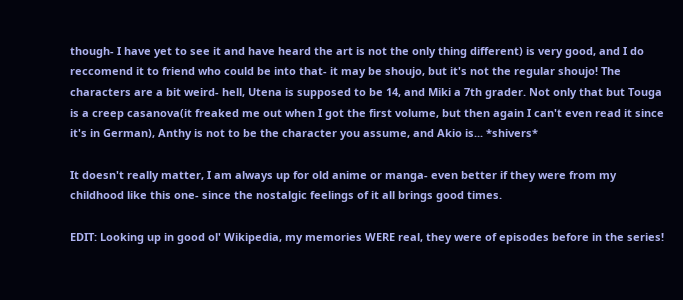though- I have yet to see it and have heard the art is not the only thing different) is very good, and I do reccomend it to friend who could be into that- it may be shoujo, but it's not the regular shoujo! The characters are a bit weird- hell, Utena is supposed to be 14, and Miki a 7th grader. Not only that but Touga is a creep casanova(it freaked me out when I got the first volume, but then again I can't even read it since it's in German), Anthy is not to be the character you assume, and Akio is... *shivers*

It doesn't really matter, I am always up for old anime or manga- even better if they were from my childhood like this one- since the nostalgic feelings of it all brings good times.

EDIT: Looking up in good ol' Wikipedia, my memories WERE real, they were of episodes before in the series!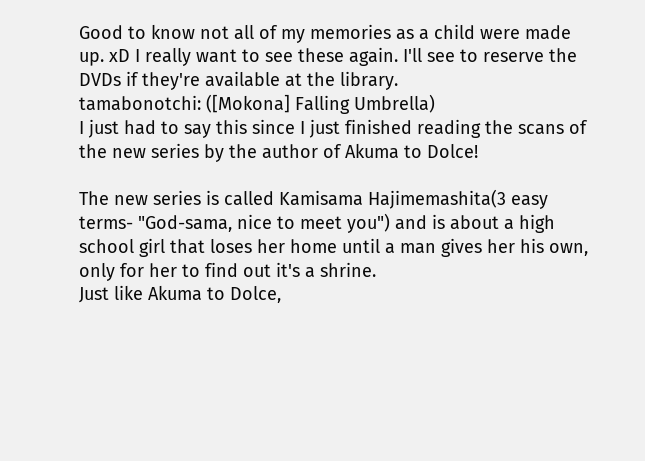Good to know not all of my memories as a child were made up. xD I really want to see these again. I'll see to reserve the DVDs if they're available at the library.
tamabonotchi: ([Mokona] Falling Umbrella)
I just had to say this since I just finished reading the scans of the new series by the author of Akuma to Dolce!

The new series is called Kamisama Hajimemashita(3 easy terms- "God-sama, nice to meet you") and is about a high school girl that loses her home until a man gives her his own, only for her to find out it's a shrine.
Just like Akuma to Dolce,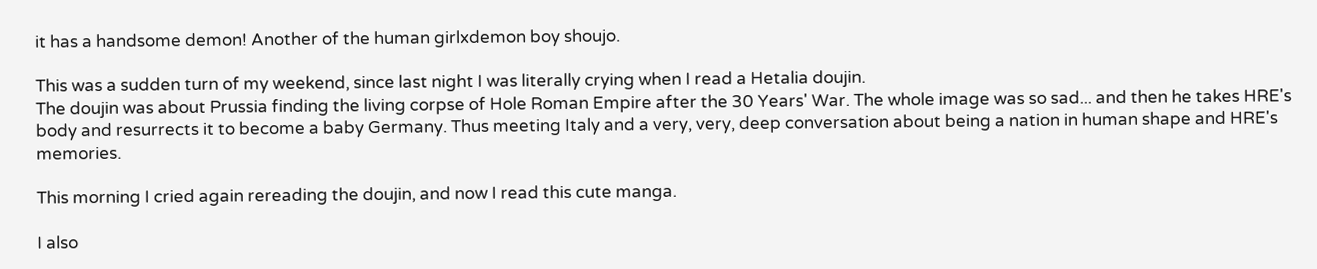it has a handsome demon! Another of the human girlxdemon boy shoujo.

This was a sudden turn of my weekend, since last night I was literally crying when I read a Hetalia doujin.
The doujin was about Prussia finding the living corpse of Hole Roman Empire after the 30 Years' War. The whole image was so sad... and then he takes HRE's body and resurrects it to become a baby Germany. Thus meeting Italy and a very, very, deep conversation about being a nation in human shape and HRE's memories.

This morning I cried again rereading the doujin, and now I read this cute manga.

I also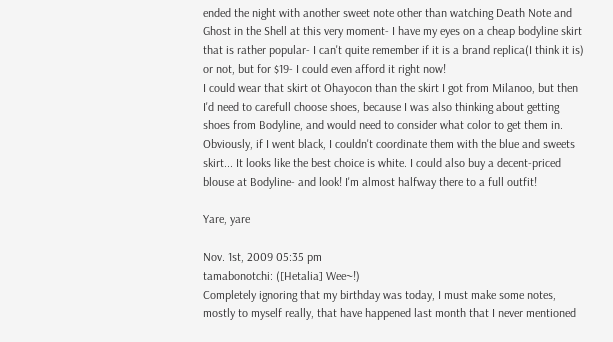ended the night with another sweet note other than watching Death Note and Ghost in the Shell at this very moment- I have my eyes on a cheap bodyline skirt that is rather popular- I can't quite remember if it is a brand replica(I think it is) or not, but for $19- I could even afford it right now!
I could wear that skirt ot Ohayocon than the skirt I got from Milanoo, but then I'd need to carefull choose shoes, because I was also thinking about getting shoes from Bodyline, and would need to consider what color to get them in. Obviously, if I went black, I couldn't coordinate them with the blue and sweets skirt... It looks like the best choice is white. I could also buy a decent-priced blouse at Bodyline- and look! I'm almost halfway there to a full outfit!

Yare, yare

Nov. 1st, 2009 05:35 pm
tamabonotchi: ([Hetalia] Wee~!)
Completely ignoring that my birthday was today, I must make some notes, mostly to myself really, that have happened last month that I never mentioned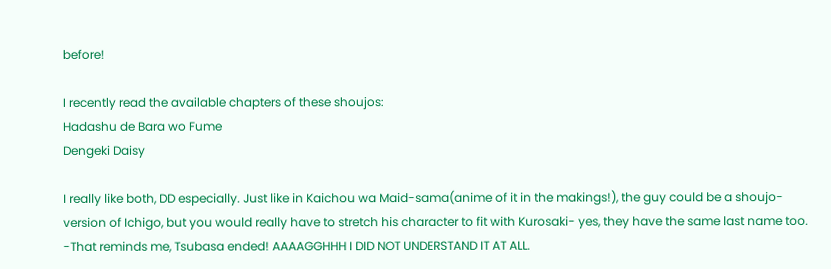before!

I recently read the available chapters of these shoujos:
Hadashu de Bara wo Fume
Dengeki Daisy

I really like both, DD especially. Just like in Kaichou wa Maid-sama(anime of it in the makings!), the guy could be a shoujo-version of Ichigo, but you would really have to stretch his character to fit with Kurosaki- yes, they have the same last name too.
-That reminds me, Tsubasa ended! AAAAGGHHH I DID NOT UNDERSTAND IT AT ALL.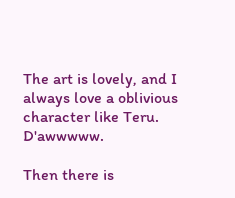The art is lovely, and I always love a oblivious character like Teru. D'awwwww.

Then there is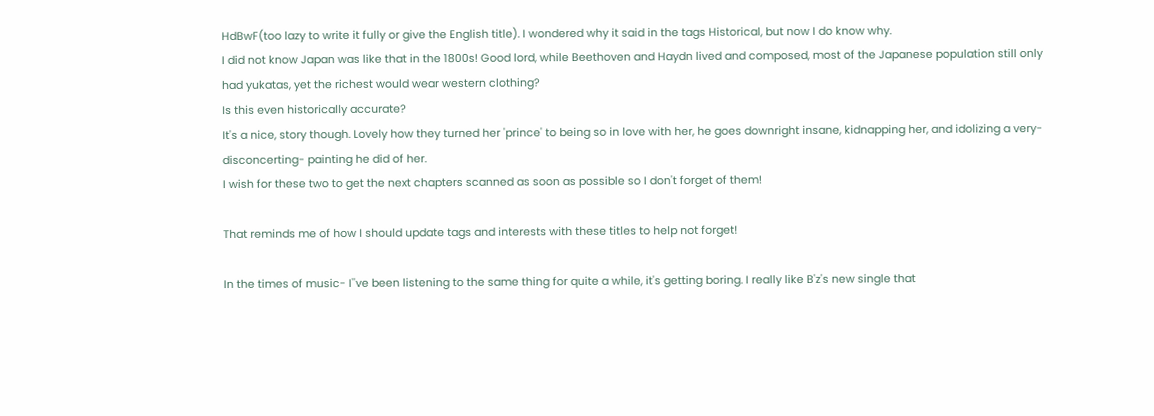HdBwF(too lazy to write it fully or give the English title). I wondered why it said in the tags Historical, but now I do know why.
I did not know Japan was like that in the 1800s! Good lord, while Beethoven and Haydn lived and composed, most of the Japanese population still only had yukatas, yet the richest would wear western clothing?
Is this even historically accurate?
It's a nice, story though. Lovely how they turned her 'prince' to being so in love with her, he goes downright insane, kidnapping her, and idolizing a very-disconcerting- painting he did of her.
I wish for these two to get the next chapters scanned as soon as possible so I don't forget of them!

That reminds me of how I should update tags and interests with these titles to help not forget!

In the times of music- I''ve been listening to the same thing for quite a while, it's getting boring. I really like B'z's new single that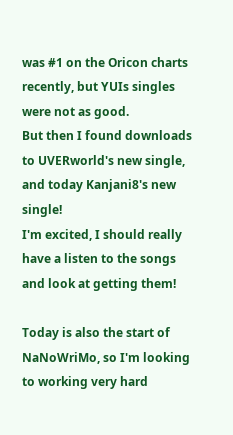was #1 on the Oricon charts recently, but YUIs singles were not as good.
But then I found downloads to UVERworld's new single, and today Kanjani8's new single!
I'm excited, I should really have a listen to the songs and look at getting them!

Today is also the start of NaNoWriMo, so I'm looking to working very hard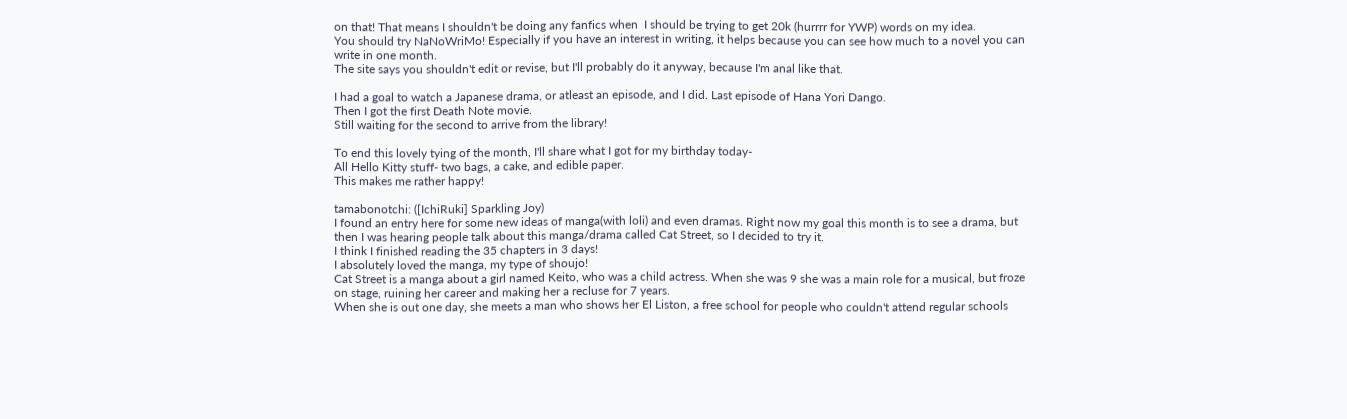on that! That means I shouldn't be doing any fanfics when  I should be trying to get 20k (hurrrr for YWP) words on my idea.
You should try NaNoWriMo! Especially if you have an interest in writing, it helps because you can see how much to a novel you can write in one month.
The site says you shouldn't edit or revise, but I'll probably do it anyway, because I'm anal like that.

I had a goal to watch a Japanese drama, or atleast an episode, and I did. Last episode of Hana Yori Dango.
Then I got the first Death Note movie.
Still waiting for the second to arrive from the library!

To end this lovely tying of the month, I'll share what I got for my birthday today-
All Hello Kitty stuff- two bags, a cake, and edible paper.
This makes me rather happy!

tamabonotchi: ([IchiRuki] Sparkling Joy)
I found an entry here for some new ideas of manga(with loli) and even dramas. Right now my goal this month is to see a drama, but then I was hearing people talk about this manga/drama called Cat Street, so I decided to try it.
I think I finished reading the 35 chapters in 3 days!
I absolutely loved the manga, my type of shoujo!
Cat Street is a manga about a girl named Keito, who was a child actress. When she was 9 she was a main role for a musical, but froze on stage, ruining her career and making her a recluse for 7 years.
When she is out one day, she meets a man who shows her El Liston, a free school for people who couldn't attend regular schools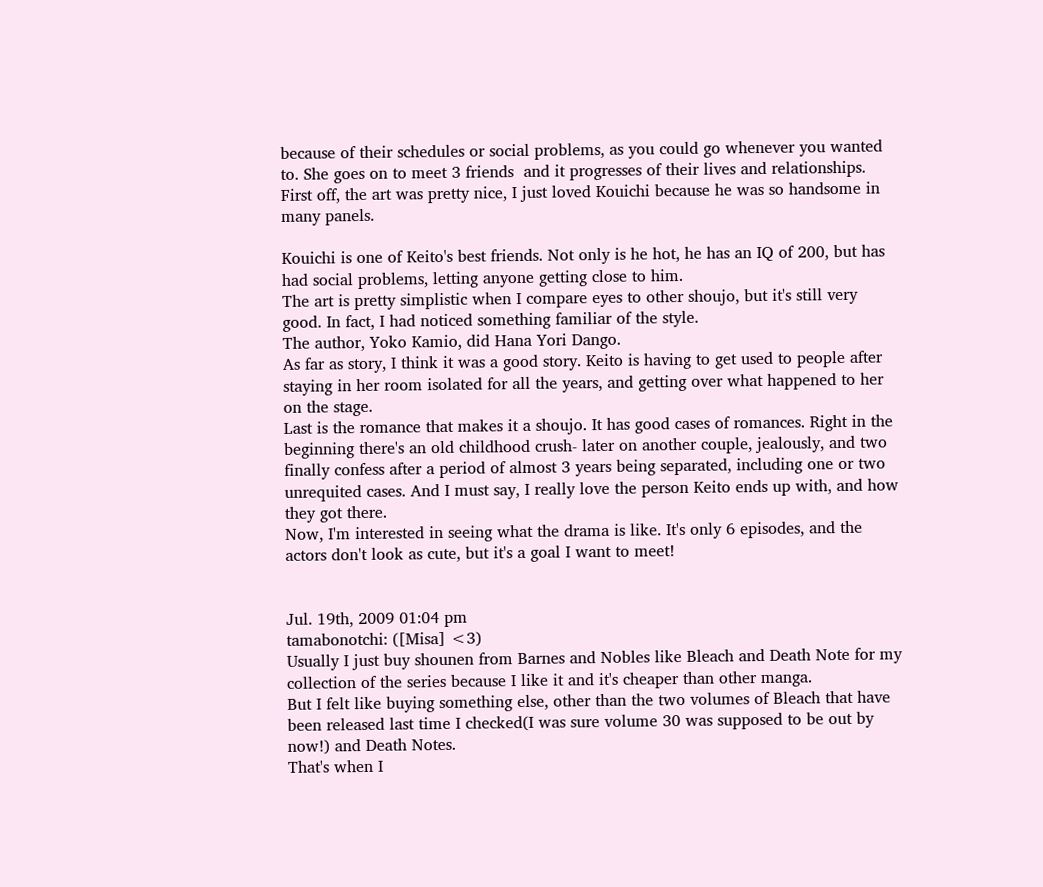because of their schedules or social problems, as you could go whenever you wanted to. She goes on to meet 3 friends  and it progresses of their lives and relationships.
First off, the art was pretty nice, I just loved Kouichi because he was so handsome in many panels.

Kouichi is one of Keito's best friends. Not only is he hot, he has an IQ of 200, but has had social problems, letting anyone getting close to him.
The art is pretty simplistic when I compare eyes to other shoujo, but it's still very good. In fact, I had noticed something familiar of the style.
The author, Yoko Kamio, did Hana Yori Dango.
As far as story, I think it was a good story. Keito is having to get used to people after staying in her room isolated for all the years, and getting over what happened to her on the stage.
Last is the romance that makes it a shoujo. It has good cases of romances. Right in the beginning there's an old childhood crush- later on another couple, jealously, and two finally confess after a period of almost 3 years being separated, including one or two unrequited cases. And I must say, I really love the person Keito ends up with, and how they got there.
Now, I'm interested in seeing what the drama is like. It's only 6 episodes, and the actors don't look as cute, but it's a goal I want to meet!


Jul. 19th, 2009 01:04 pm
tamabonotchi: ([Misa] <3)
Usually I just buy shounen from Barnes and Nobles like Bleach and Death Note for my collection of the series because I like it and it's cheaper than other manga.
But I felt like buying something else, other than the two volumes of Bleach that have been released last time I checked(I was sure volume 30 was supposed to be out by now!) and Death Notes.
That's when I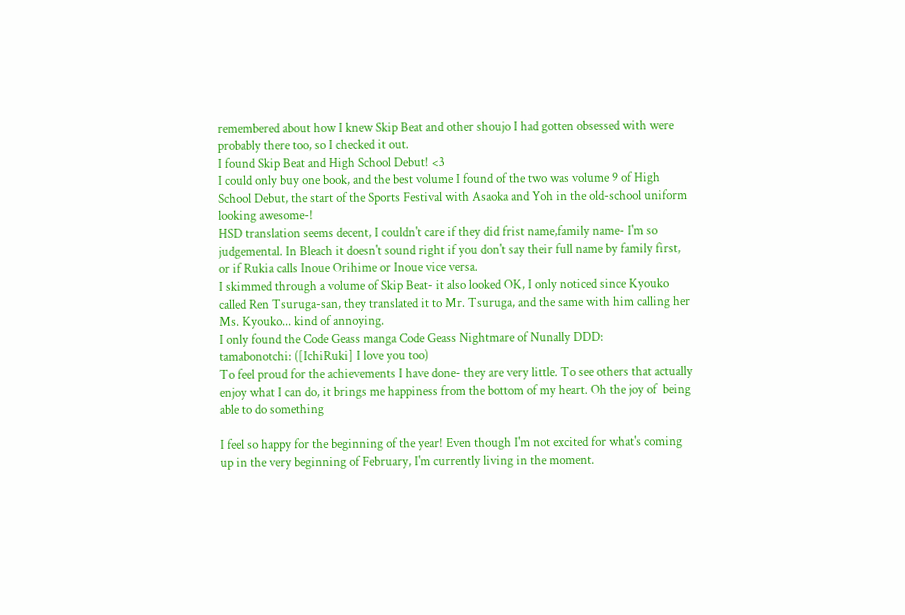remembered about how I knew Skip Beat and other shoujo I had gotten obsessed with were probably there too, so I checked it out.
I found Skip Beat and High School Debut! <3
I could only buy one book, and the best volume I found of the two was volume 9 of High School Debut, the start of the Sports Festival with Asaoka and Yoh in the old-school uniform looking awesome-!
HSD translation seems decent, I couldn't care if they did frist name,family name- I'm so judgemental. In Bleach it doesn't sound right if you don't say their full name by family first, or if Rukia calls Inoue Orihime or Inoue vice versa.
I skimmed through a volume of Skip Beat- it also looked OK, I only noticed since Kyouko called Ren Tsuruga-san, they translated it to Mr. Tsuruga, and the same with him calling her Ms. Kyouko... kind of annoying.
I only found the Code Geass manga Code Geass Nightmare of Nunally DDD:
tamabonotchi: ([IchiRuki] I love you too)
To feel proud for the achievements I have done- they are very little. To see others that actually enjoy what I can do, it brings me happiness from the bottom of my heart. Oh the joy of  being able to do something

I feel so happy for the beginning of the year! Even though I'm not excited for what's coming up in the very beginning of February, I'm currently living in the moment.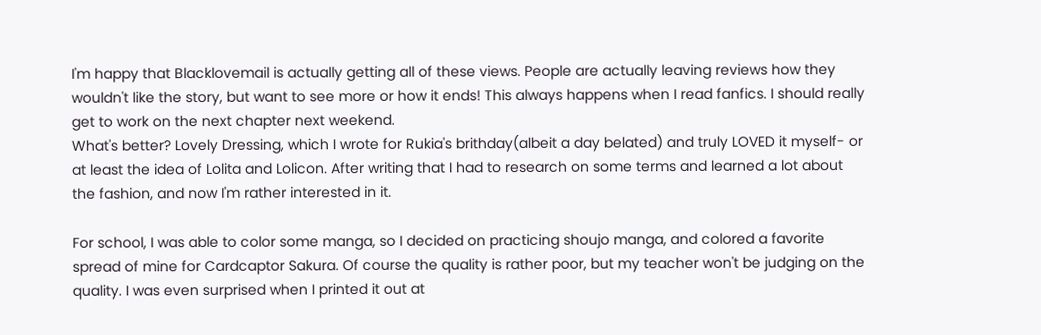I'm happy that Blacklovemail is actually getting all of these views. People are actually leaving reviews how they wouldn't like the story, but want to see more or how it ends! This always happens when I read fanfics. I should really get to work on the next chapter next weekend.
What's better? Lovely Dressing, which I wrote for Rukia's brithday(albeit a day belated) and truly LOVED it myself- or at least the idea of Lolita and Lolicon. After writing that I had to research on some terms and learned a lot about the fashion, and now I'm rather interested in it.

For school, I was able to color some manga, so I decided on practicing shoujo manga, and colored a favorite spread of mine for Cardcaptor Sakura. Of course the quality is rather poor, but my teacher won't be judging on the quality. I was even surprised when I printed it out at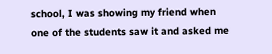school, I was showing my friend when one of the students saw it and asked me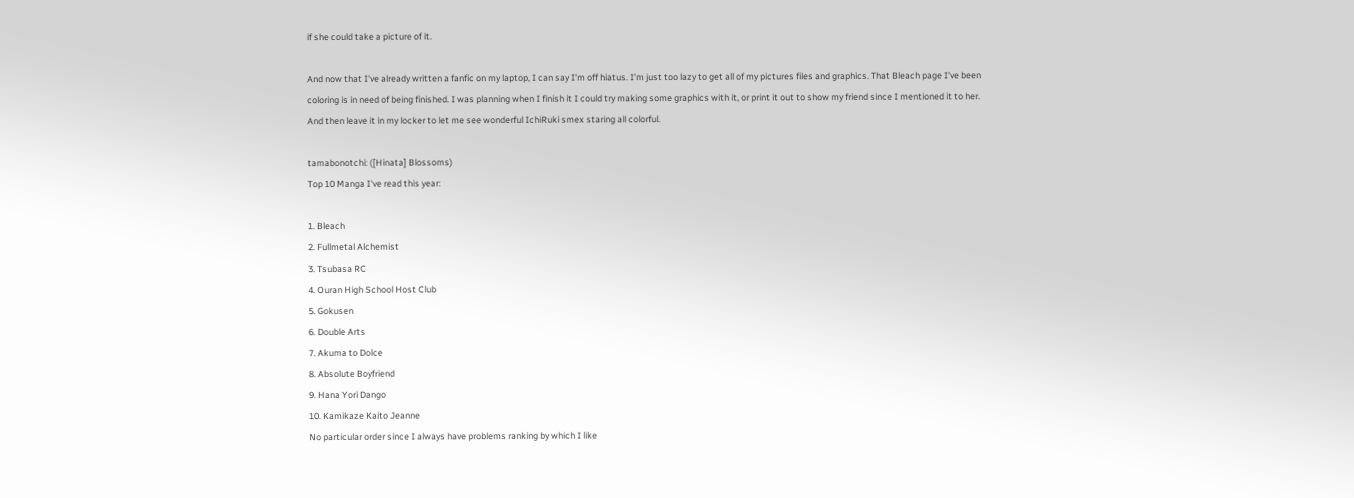if she could take a picture of it.

And now that I've already written a fanfic on my laptop, I can say I'm off hiatus. I'm just too lazy to get all of my pictures files and graphics. That Bleach page I've been coloring is in need of being finished. I was planning when I finish it I could try making some graphics with it, or print it out to show my friend since I mentioned it to her.
And then leave it in my locker to let me see wonderful IchiRuki smex staring all colorful.

tamabonotchi: ([Hinata] Blossoms)
Top 10 Manga I've read this year:

1. Bleach
2. Fullmetal Alchemist
3. Tsubasa RC
4. Ouran High School Host Club
5. Gokusen
6. Double Arts
7. Akuma to Dolce
8. Absolute Boyfriend
9. Hana Yori Dango
10. Kamikaze Kaito Jeanne
No particular order since I always have problems ranking by which I like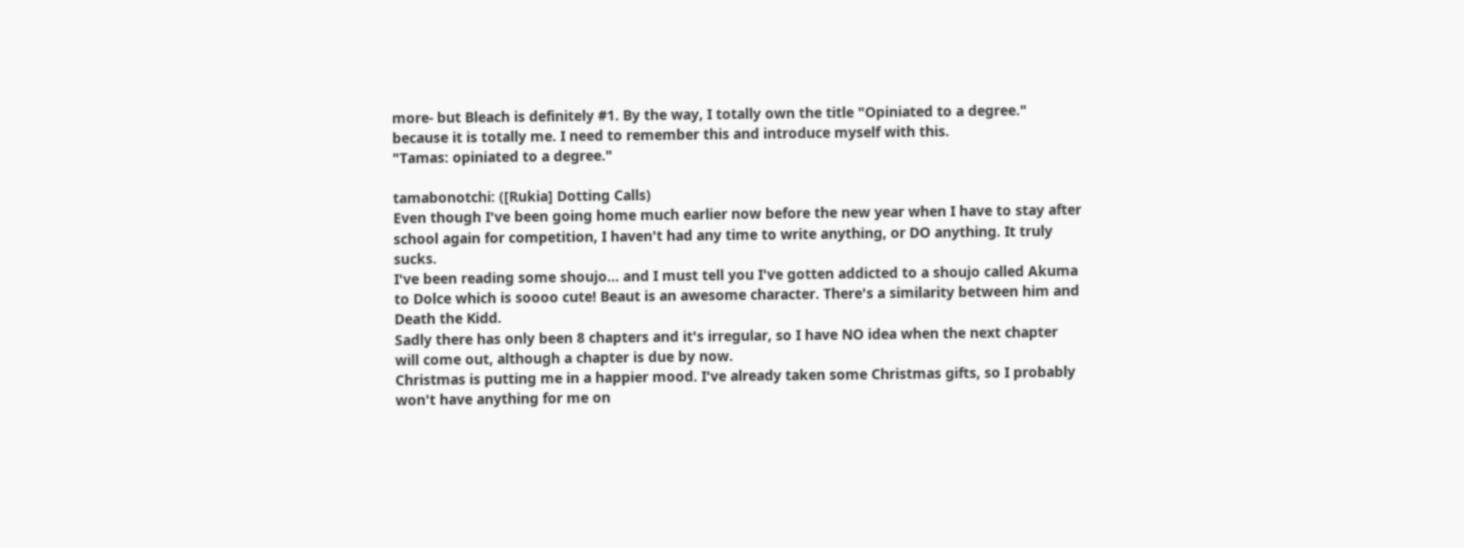more- but Bleach is definitely #1. By the way, I totally own the title "Opiniated to a degree." because it is totally me. I need to remember this and introduce myself with this.
"Tamas: opiniated to a degree."

tamabonotchi: ([Rukia] Dotting Calls)
Even though I've been going home much earlier now before the new year when I have to stay after school again for competition, I haven't had any time to write anything, or DO anything. It truly sucks.
I've been reading some shoujo... and I must tell you I've gotten addicted to a shoujo called Akuma to Dolce which is soooo cute! Beaut is an awesome character. There's a similarity between him and Death the Kidd.
Sadly there has only been 8 chapters and it's irregular, so I have NO idea when the next chapter will come out, although a chapter is due by now.
Christmas is putting me in a happier mood. I've already taken some Christmas gifts, so I probably won't have anything for me on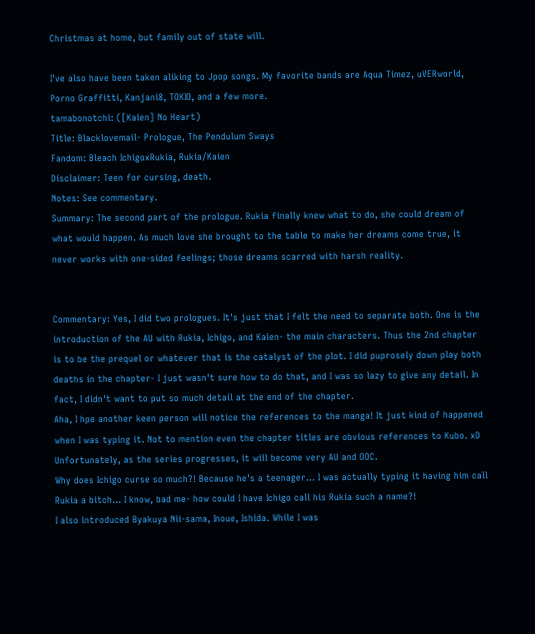Christmas at home, but family out of state will.

I've also have been taken aliking to Jpop songs. My favorite bands are Aqua Timez, uVERworld, Porno Graffitti, Kanjani8, TOKIO, and a few more.
tamabonotchi: ([Kaien] No Heart)
Title: Blacklovemail- Prologue, The Pendulum Sways
Fandom: Bleach IchigoxRukia, Rukia/Kaien
Disclaimer: Teen for cursing, death.
Notes: See commentary.
Summary: The second part of the prologue. Rukia finally knew what to do, she could dream of what would happen. As much love she brought to the table to make her dreams come true, it never works with one-sided feelings; those dreams scarred with harsh reality.


Commentary: Yes, I did two prologues. It's just that I felt the need to separate both. One is the introduction of the AU with Rukia, Ichigo, and Kaien- the main characters. Thus the 2nd chapter is to be the prequel or whatever that is the catalyst of the plot. I did puprosely down play both deaths in the chapter- I just wasn't sure how to do that, and I was so lazy to give any detail. In fact, I didn't want to put so much detail at the end of the chapter.
Aha, I hpe another keen person will notice the references to the manga! It just kind of happened when I was typing it. Not to mention even the chapter titles are obvious references to Kubo. xD Unfortunately, as the series progresses, it will become very AU and OOC.
Why does Ichigo curse so much?! Because he's a teenager... I was actually typing it having him call Rukia a bitch... I know, bad me- how could I have Ichigo call his Rukia such a name?!
I also introduced Byakuya Nii-sama, Inoue, Ishida. While I was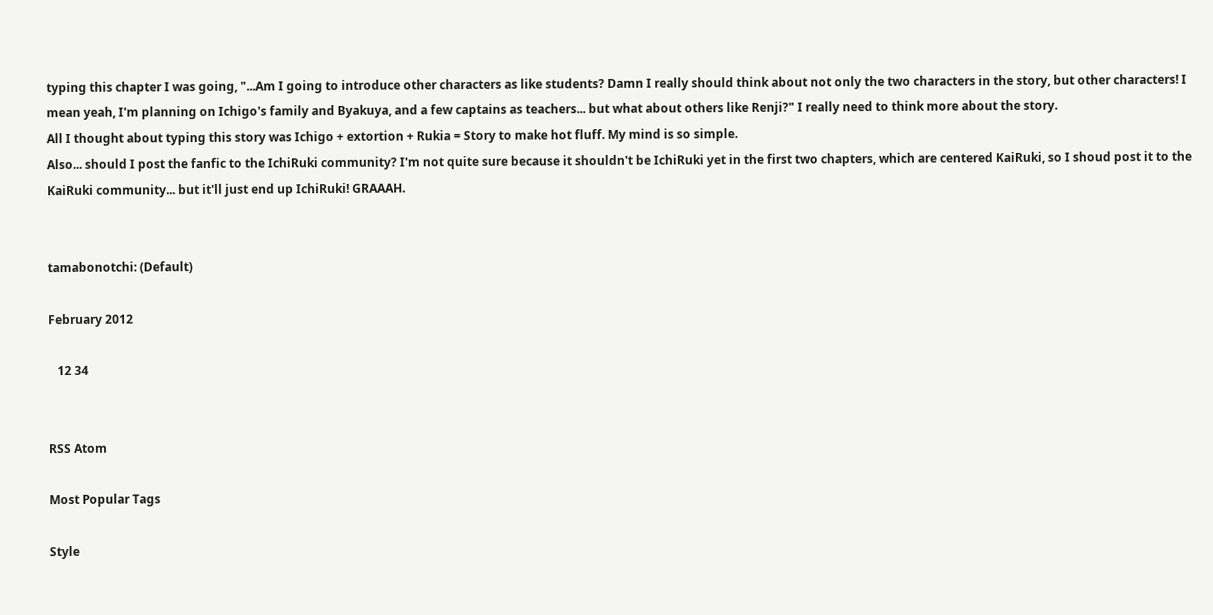typing this chapter I was going, "...Am I going to introduce other characters as like students? Damn I really should think about not only the two characters in the story, but other characters! I mean yeah, I'm planning on Ichigo's family and Byakuya, and a few captains as teachers... but what about others like Renji?" I really need to think more about the story.
All I thought about typing this story was Ichigo + extortion + Rukia = Story to make hot fluff. My mind is so simple.
Also... should I post the fanfic to the IchiRuki community? I'm not quite sure because it shouldn't be IchiRuki yet in the first two chapters, which are centered KaiRuki, so I shoud post it to the KaiRuki community... but it'll just end up IchiRuki! GRAAAH.


tamabonotchi: (Default)

February 2012

   12 34


RSS Atom

Most Popular Tags

Style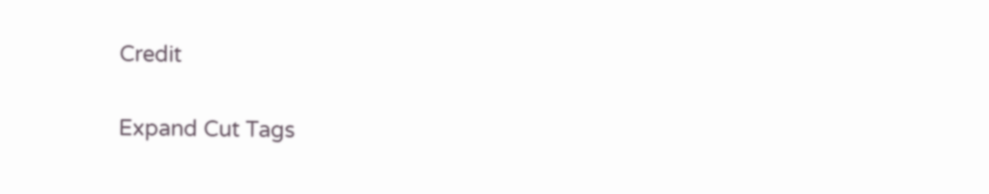Credit

Expand Cut Tags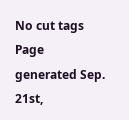No cut tags
Page generated Sep. 21st,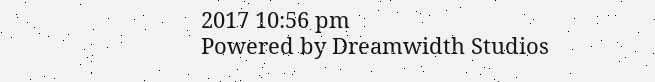2017 10:56 pm
Powered by Dreamwidth Studios